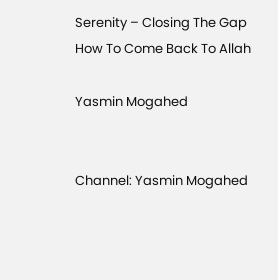Serenity – Closing The Gap How To Come Back To Allah

Yasmin Mogahed


Channel: Yasmin Mogahed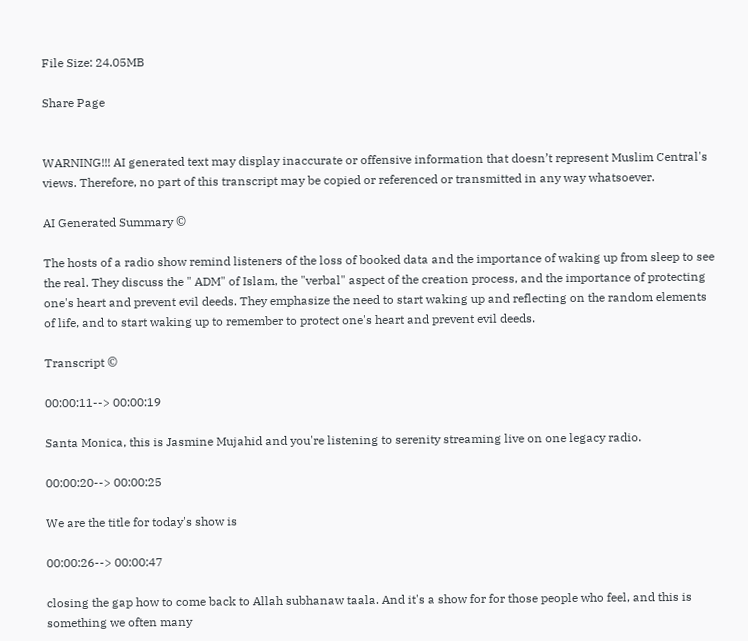File Size: 24.05MB

Share Page


WARNING!!! AI generated text may display inaccurate or offensive information that doesn’t represent Muslim Central's views. Therefore, no part of this transcript may be copied or referenced or transmitted in any way whatsoever.

AI Generated Summary ©

The hosts of a radio show remind listeners of the loss of booked data and the importance of waking up from sleep to see the real. They discuss the " ADM" of Islam, the "verbal" aspect of the creation process, and the importance of protecting one's heart and prevent evil deeds. They emphasize the need to start waking up and reflecting on the random elements of life, and to start waking up to remember to protect one's heart and prevent evil deeds.

Transcript ©

00:00:11--> 00:00:19

Santa Monica, this is Jasmine Mujahid and you're listening to serenity streaming live on one legacy radio.

00:00:20--> 00:00:25

We are the title for today's show is

00:00:26--> 00:00:47

closing the gap how to come back to Allah subhanaw taala. And it's a show for for those people who feel, and this is something we often many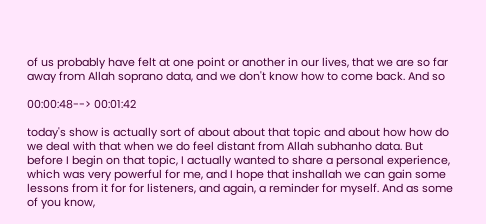of us probably have felt at one point or another in our lives, that we are so far away from Allah soprano data, and we don't know how to come back. And so

00:00:48--> 00:01:42

today's show is actually sort of about about that topic and about how how do we deal with that when we do feel distant from Allah subhanho data. But before I begin on that topic, I actually wanted to share a personal experience, which was very powerful for me, and I hope that inshallah we can gain some lessons from it for for listeners, and again, a reminder for myself. And as some of you know,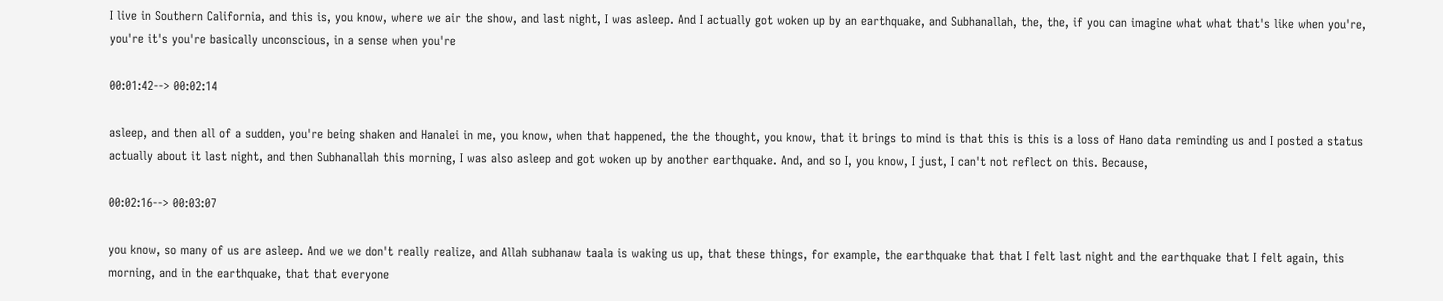I live in Southern California, and this is, you know, where we air the show, and last night, I was asleep. And I actually got woken up by an earthquake, and Subhanallah, the, the, if you can imagine what what that's like when you're, you're it's you're basically unconscious, in a sense when you're

00:01:42--> 00:02:14

asleep, and then all of a sudden, you're being shaken and Hanalei in me, you know, when that happened, the the thought, you know, that it brings to mind is that this is this is a loss of Hano data reminding us and I posted a status actually about it last night, and then Subhanallah this morning, I was also asleep and got woken up by another earthquake. And, and so I, you know, I just, I can't not reflect on this. Because,

00:02:16--> 00:03:07

you know, so many of us are asleep. And we we don't really realize, and Allah subhanaw taala is waking us up, that these things, for example, the earthquake that that I felt last night and the earthquake that I felt again, this morning, and in the earthquake, that that everyone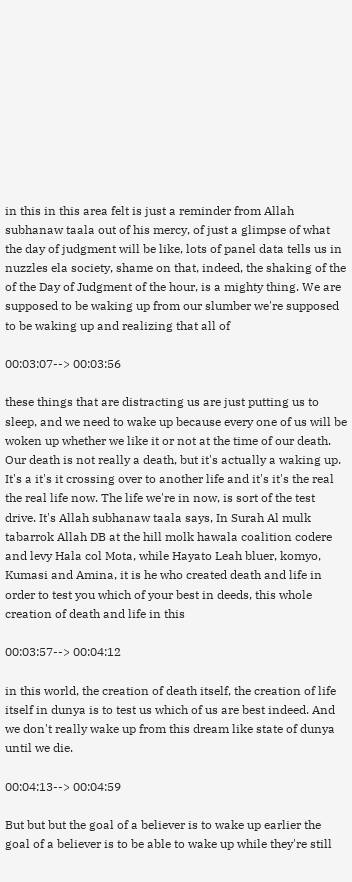in this in this area felt is just a reminder from Allah subhanaw taala out of his mercy, of just a glimpse of what the day of judgment will be like, lots of panel data tells us in nuzzles ela society, shame on that, indeed, the shaking of the of the Day of Judgment of the hour, is a mighty thing. We are supposed to be waking up from our slumber we're supposed to be waking up and realizing that all of

00:03:07--> 00:03:56

these things that are distracting us are just putting us to sleep, and we need to wake up because every one of us will be woken up whether we like it or not at the time of our death. Our death is not really a death, but it's actually a waking up. It's a it's it crossing over to another life and it's it's the real the real life now. The life we're in now, is sort of the test drive. It's Allah subhanaw taala says, In Surah Al mulk tabarrok Allah DB at the hill molk hawala coalition codere and levy Hala col Mota, while Hayato Leah bluer, komyo, Kumasi and Amina, it is he who created death and life in order to test you which of your best in deeds, this whole creation of death and life in this

00:03:57--> 00:04:12

in this world, the creation of death itself, the creation of life itself in dunya is to test us which of us are best indeed. And we don't really wake up from this dream like state of dunya until we die.

00:04:13--> 00:04:59

But but but the goal of a believer is to wake up earlier the goal of a believer is to be able to wake up while they're still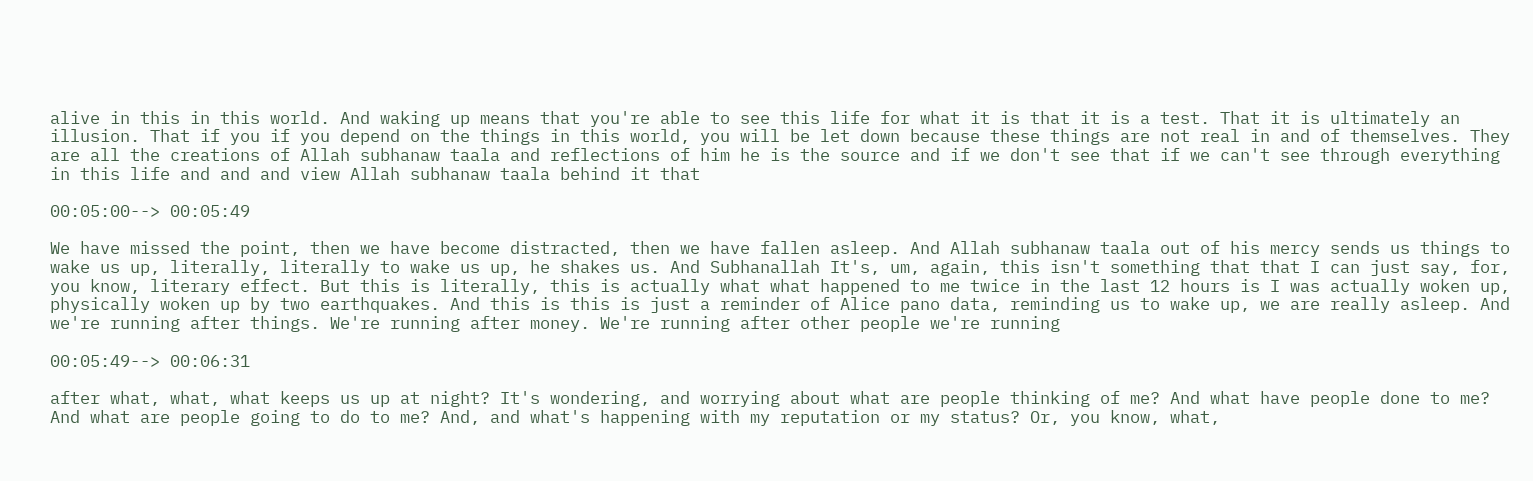alive in this in this world. And waking up means that you're able to see this life for what it is that it is a test. That it is ultimately an illusion. That if you if you depend on the things in this world, you will be let down because these things are not real in and of themselves. They are all the creations of Allah subhanaw taala and reflections of him he is the source and if we don't see that if we can't see through everything in this life and and and view Allah subhanaw taala behind it that

00:05:00--> 00:05:49

We have missed the point, then we have become distracted, then we have fallen asleep. And Allah subhanaw taala out of his mercy sends us things to wake us up, literally, literally to wake us up, he shakes us. And Subhanallah It's, um, again, this isn't something that that I can just say, for, you know, literary effect. But this is literally, this is actually what what happened to me twice in the last 12 hours is I was actually woken up, physically woken up by two earthquakes. And this is this is just a reminder of Alice pano data, reminding us to wake up, we are really asleep. And we're running after things. We're running after money. We're running after other people we're running

00:05:49--> 00:06:31

after what, what, what keeps us up at night? It's wondering, and worrying about what are people thinking of me? And what have people done to me? And what are people going to do to me? And, and what's happening with my reputation or my status? Or, you know, what,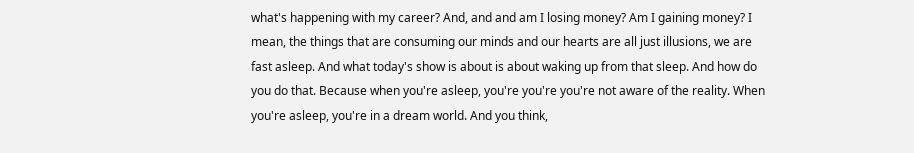what's happening with my career? And, and and am I losing money? Am I gaining money? I mean, the things that are consuming our minds and our hearts are all just illusions, we are fast asleep. And what today's show is about is about waking up from that sleep. And how do you do that. Because when you're asleep, you're you're you're not aware of the reality. When you're asleep, you're in a dream world. And you think,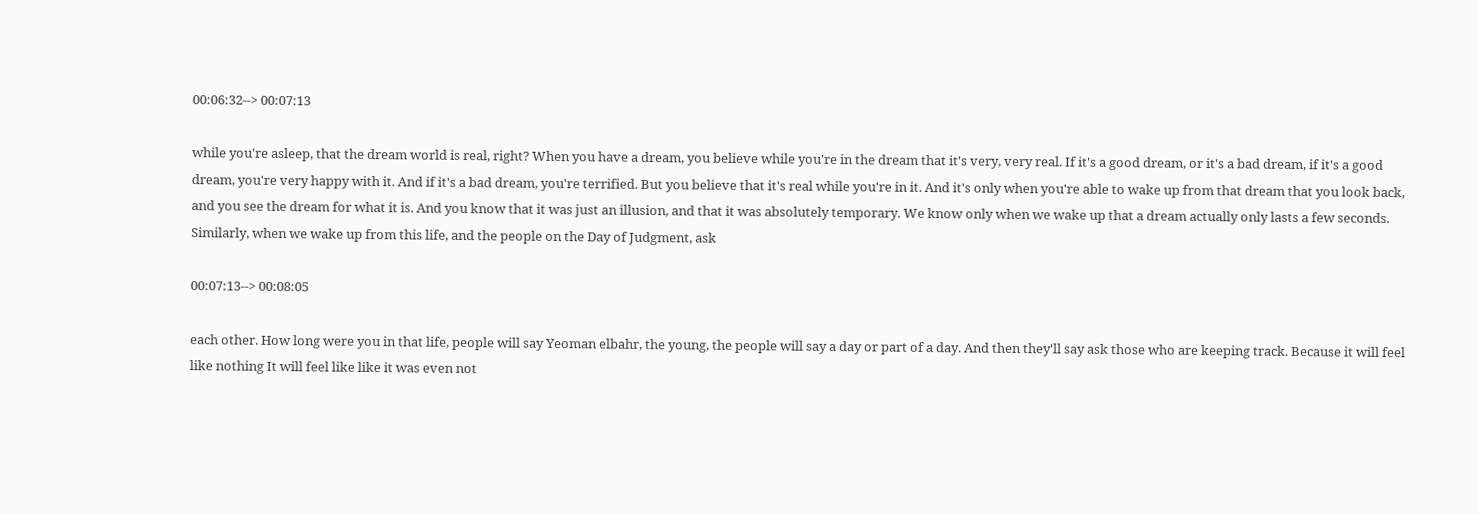00:06:32--> 00:07:13

while you're asleep, that the dream world is real, right? When you have a dream, you believe while you're in the dream that it's very, very real. If it's a good dream, or it's a bad dream, if it's a good dream, you're very happy with it. And if it's a bad dream, you're terrified. But you believe that it's real while you're in it. And it's only when you're able to wake up from that dream that you look back, and you see the dream for what it is. And you know that it was just an illusion, and that it was absolutely temporary. We know only when we wake up that a dream actually only lasts a few seconds. Similarly, when we wake up from this life, and the people on the Day of Judgment, ask

00:07:13--> 00:08:05

each other. How long were you in that life, people will say Yeoman elbahr, the young, the people will say a day or part of a day. And then they'll say ask those who are keeping track. Because it will feel like nothing It will feel like like it was even not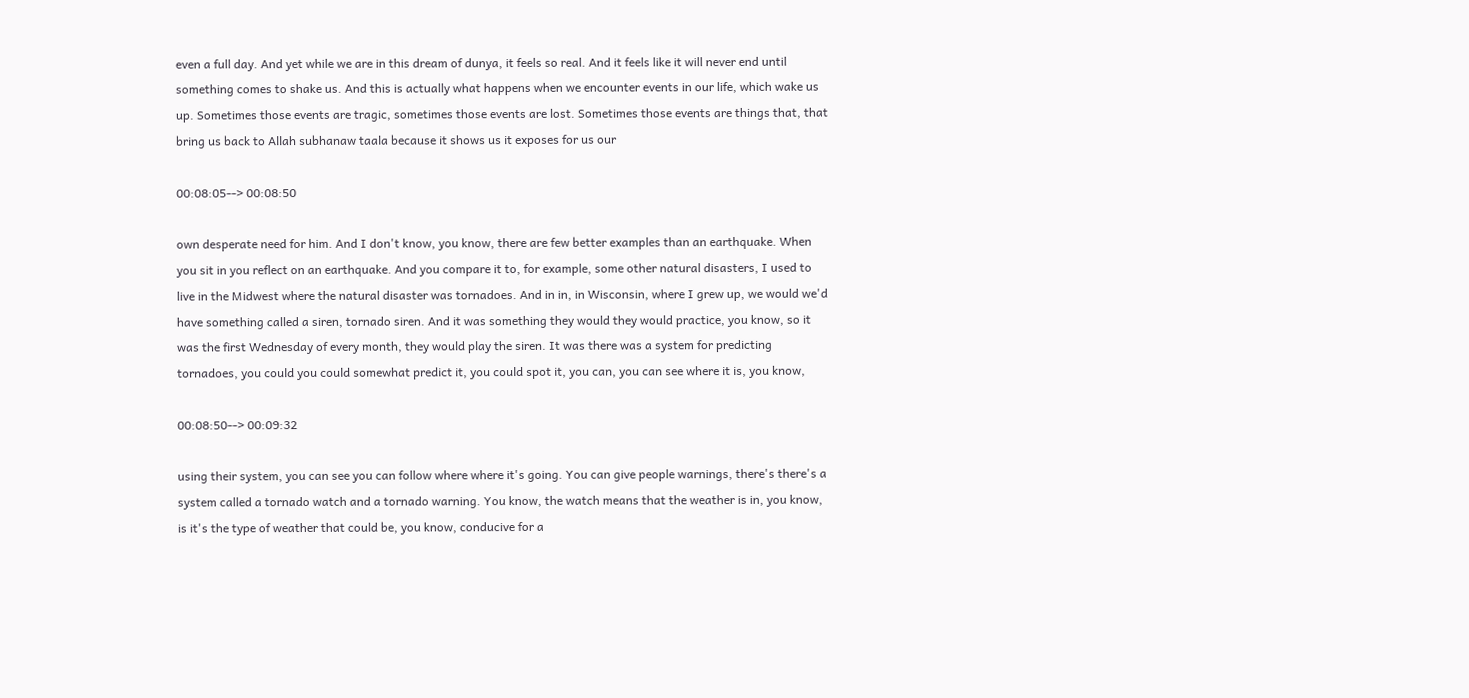even a full day. And yet while we are in this dream of dunya, it feels so real. And it feels like it will never end until something comes to shake us. And this is actually what happens when we encounter events in our life, which wake us up. Sometimes those events are tragic, sometimes those events are lost. Sometimes those events are things that, that bring us back to Allah subhanaw taala because it shows us it exposes for us our

00:08:05--> 00:08:50

own desperate need for him. And I don't know, you know, there are few better examples than an earthquake. When you sit in you reflect on an earthquake. And you compare it to, for example, some other natural disasters, I used to live in the Midwest where the natural disaster was tornadoes. And in in, in Wisconsin, where I grew up, we would we'd have something called a siren, tornado siren. And it was something they would they would practice, you know, so it was the first Wednesday of every month, they would play the siren. It was there was a system for predicting tornadoes, you could you could somewhat predict it, you could spot it, you can, you can see where it is, you know,

00:08:50--> 00:09:32

using their system, you can see you can follow where where it's going. You can give people warnings, there's there's a system called a tornado watch and a tornado warning. You know, the watch means that the weather is in, you know, is it's the type of weather that could be, you know, conducive for a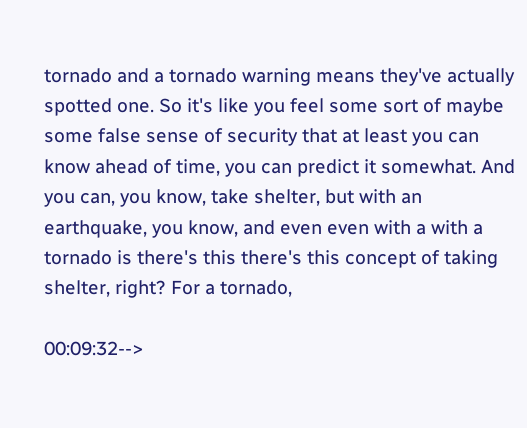tornado and a tornado warning means they've actually spotted one. So it's like you feel some sort of maybe some false sense of security that at least you can know ahead of time, you can predict it somewhat. And you can, you know, take shelter, but with an earthquake, you know, and even even with a with a tornado is there's this there's this concept of taking shelter, right? For a tornado,

00:09:32-->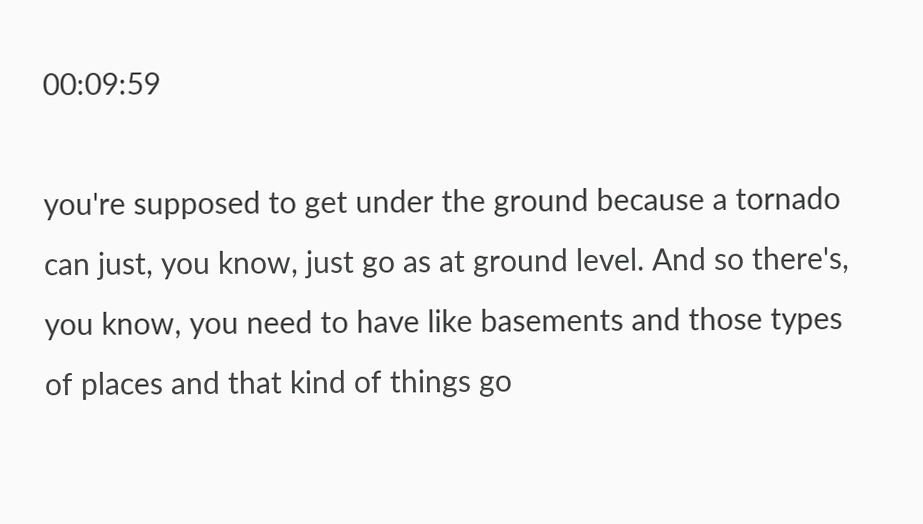00:09:59

you're supposed to get under the ground because a tornado can just, you know, just go as at ground level. And so there's, you know, you need to have like basements and those types of places and that kind of things go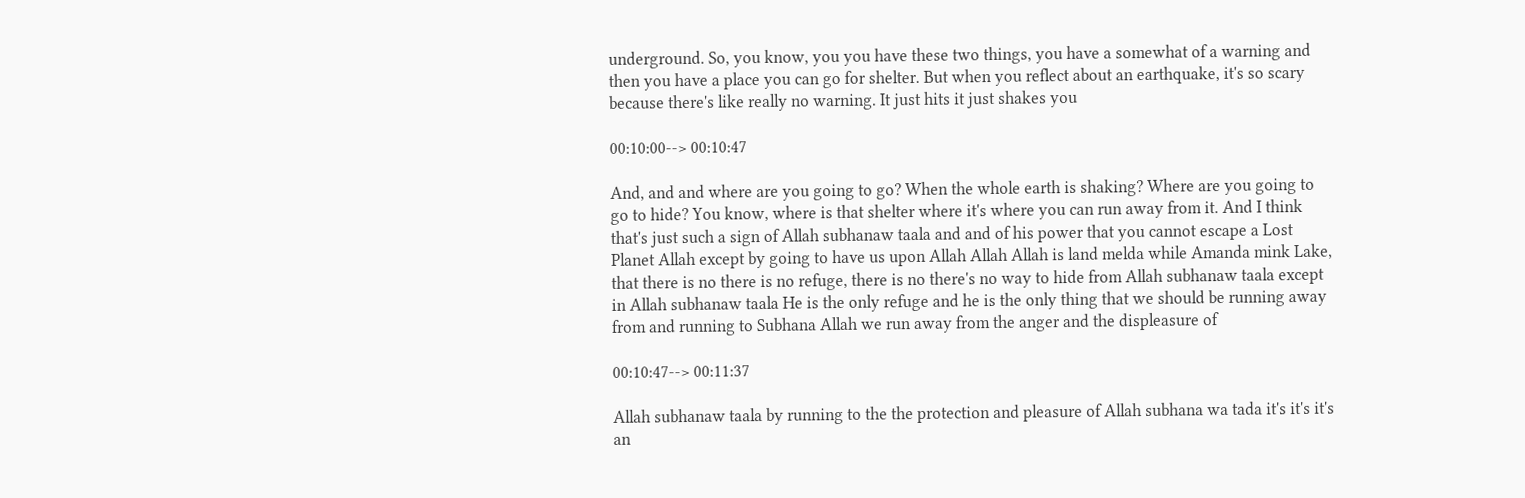underground. So, you know, you you have these two things, you have a somewhat of a warning and then you have a place you can go for shelter. But when you reflect about an earthquake, it's so scary because there's like really no warning. It just hits it just shakes you

00:10:00--> 00:10:47

And, and and where are you going to go? When the whole earth is shaking? Where are you going to go to hide? You know, where is that shelter where it's where you can run away from it. And I think that's just such a sign of Allah subhanaw taala and and of his power that you cannot escape a Lost Planet Allah except by going to have us upon Allah Allah Allah is land melda while Amanda mink Lake, that there is no there is no refuge, there is no there's no way to hide from Allah subhanaw taala except in Allah subhanaw taala He is the only refuge and he is the only thing that we should be running away from and running to Subhana Allah we run away from the anger and the displeasure of

00:10:47--> 00:11:37

Allah subhanaw taala by running to the the protection and pleasure of Allah subhana wa tada it's it's it's an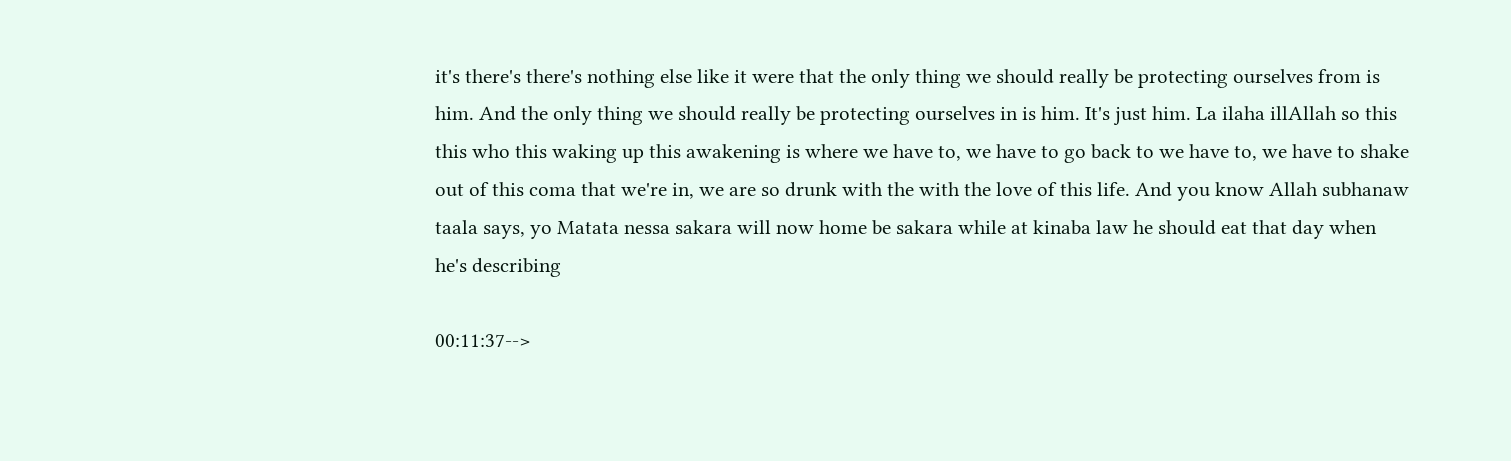it's there's there's nothing else like it were that the only thing we should really be protecting ourselves from is him. And the only thing we should really be protecting ourselves in is him. It's just him. La ilaha illAllah so this this who this waking up this awakening is where we have to, we have to go back to we have to, we have to shake out of this coma that we're in, we are so drunk with the with the love of this life. And you know Allah subhanaw taala says, yo Matata nessa sakara will now home be sakara while at kinaba law he should eat that day when he's describing

00:11:37-->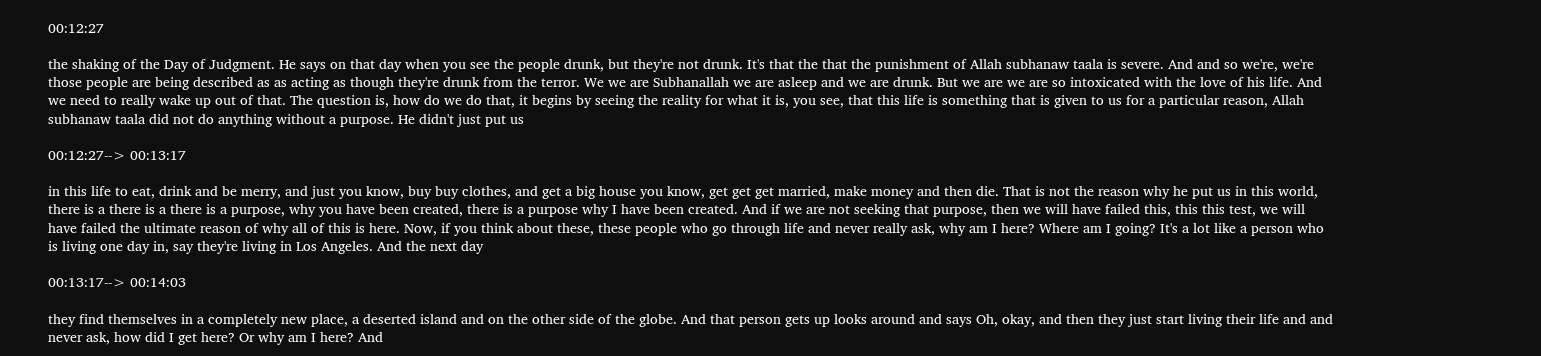00:12:27

the shaking of the Day of Judgment. He says on that day when you see the people drunk, but they're not drunk. It's that the that the punishment of Allah subhanaw taala is severe. And and so we're, we're those people are being described as as acting as though they're drunk from the terror. We we are Subhanallah we are asleep and we are drunk. But we are we are so intoxicated with the love of his life. And we need to really wake up out of that. The question is, how do we do that, it begins by seeing the reality for what it is, you see, that this life is something that is given to us for a particular reason, Allah subhanaw taala did not do anything without a purpose. He didn't just put us

00:12:27--> 00:13:17

in this life to eat, drink and be merry, and just you know, buy buy clothes, and get a big house you know, get get get married, make money and then die. That is not the reason why he put us in this world, there is a there is a there is a purpose, why you have been created, there is a purpose why I have been created. And if we are not seeking that purpose, then we will have failed this, this this test, we will have failed the ultimate reason of why all of this is here. Now, if you think about these, these people who go through life and never really ask, why am I here? Where am I going? It's a lot like a person who is living one day in, say they're living in Los Angeles. And the next day

00:13:17--> 00:14:03

they find themselves in a completely new place, a deserted island and on the other side of the globe. And that person gets up looks around and says Oh, okay, and then they just start living their life and and never ask, how did I get here? Or why am I here? And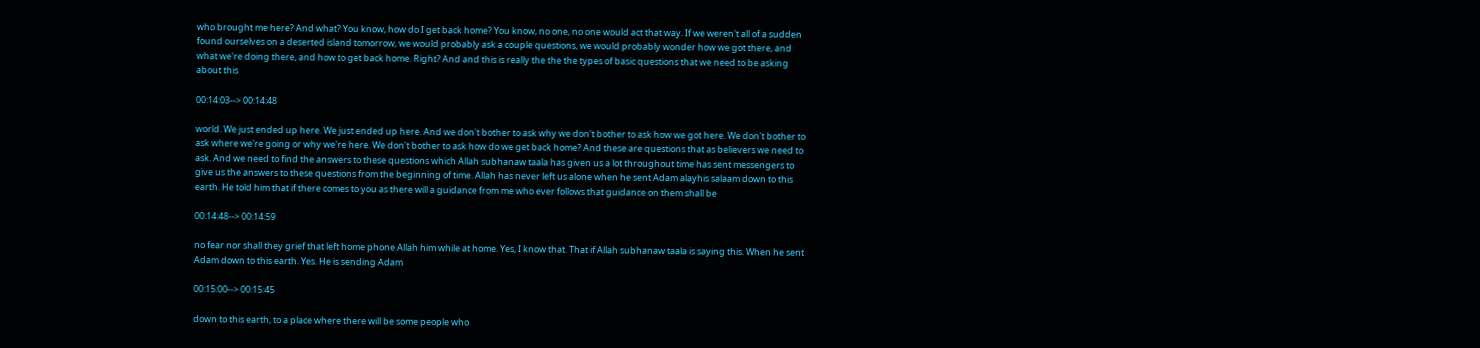who brought me here? And what? You know, how do I get back home? You know, no one, no one would act that way. If we weren't all of a sudden found ourselves on a deserted island tomorrow, we would probably ask a couple questions, we would probably wonder how we got there, and what we're doing there, and how to get back home. Right? And and this is really the the the types of basic questions that we need to be asking about this

00:14:03--> 00:14:48

world. We just ended up here. We just ended up here. And we don't bother to ask why we don't bother to ask how we got here. We don't bother to ask where we're going or why we're here. We don't bother to ask how do we get back home? And these are questions that as believers we need to ask. And we need to find the answers to these questions which Allah subhanaw taala has given us a lot throughout time has sent messengers to give us the answers to these questions from the beginning of time. Allah has never left us alone when he sent Adam alayhis salaam down to this earth. He told him that if there comes to you as there will a guidance from me who ever follows that guidance on them shall be

00:14:48--> 00:14:59

no fear nor shall they grief that left home phone Allah him while at home. Yes, I know that. That if Allah subhanaw taala is saying this. When he sent Adam down to this earth. Yes. He is sending Adam

00:15:00--> 00:15:45

down to this earth, to a place where there will be some people who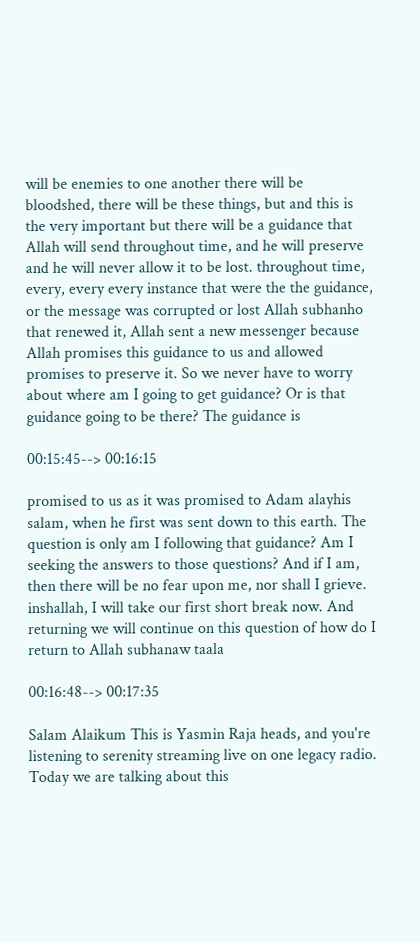will be enemies to one another there will be bloodshed, there will be these things, but and this is the very important but there will be a guidance that Allah will send throughout time, and he will preserve and he will never allow it to be lost. throughout time, every, every every instance that were the the guidance, or the message was corrupted or lost Allah subhanho that renewed it, Allah sent a new messenger because Allah promises this guidance to us and allowed promises to preserve it. So we never have to worry about where am I going to get guidance? Or is that guidance going to be there? The guidance is

00:15:45--> 00:16:15

promised to us as it was promised to Adam alayhis salam, when he first was sent down to this earth. The question is only am I following that guidance? Am I seeking the answers to those questions? And if I am, then there will be no fear upon me, nor shall I grieve. inshallah, I will take our first short break now. And returning we will continue on this question of how do I return to Allah subhanaw taala

00:16:48--> 00:17:35

Salam Alaikum This is Yasmin Raja heads, and you're listening to serenity streaming live on one legacy radio. Today we are talking about this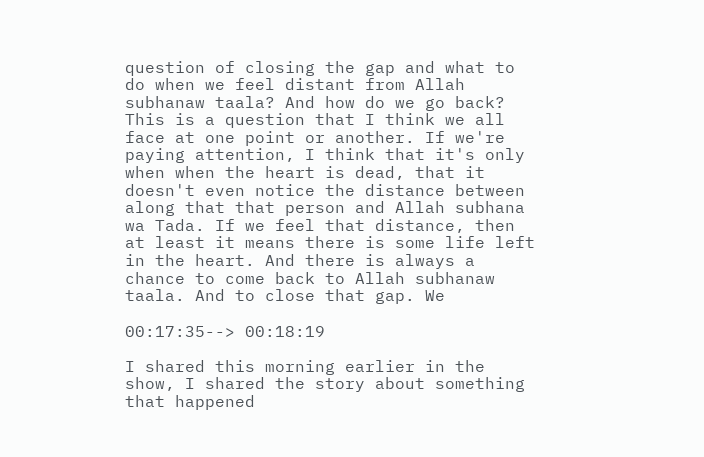question of closing the gap and what to do when we feel distant from Allah subhanaw taala? And how do we go back? This is a question that I think we all face at one point or another. If we're paying attention, I think that it's only when when the heart is dead, that it doesn't even notice the distance between along that that person and Allah subhana wa Tada. If we feel that distance, then at least it means there is some life left in the heart. And there is always a chance to come back to Allah subhanaw taala. And to close that gap. We

00:17:35--> 00:18:19

I shared this morning earlier in the show, I shared the story about something that happened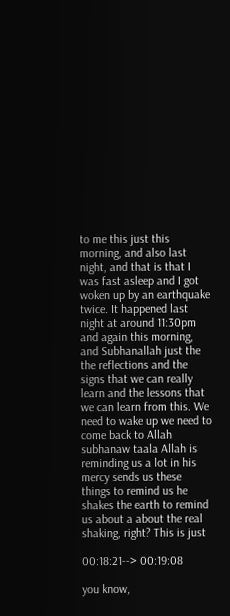to me this just this morning, and also last night, and that is that I was fast asleep and I got woken up by an earthquake twice. It happened last night at around 11:30pm and again this morning, and Subhanallah just the the reflections and the signs that we can really learn and the lessons that we can learn from this. We need to wake up we need to come back to Allah subhanaw taala Allah is reminding us a lot in his mercy sends us these things to remind us he shakes the earth to remind us about a about the real shaking, right? This is just

00:18:21--> 00:19:08

you know,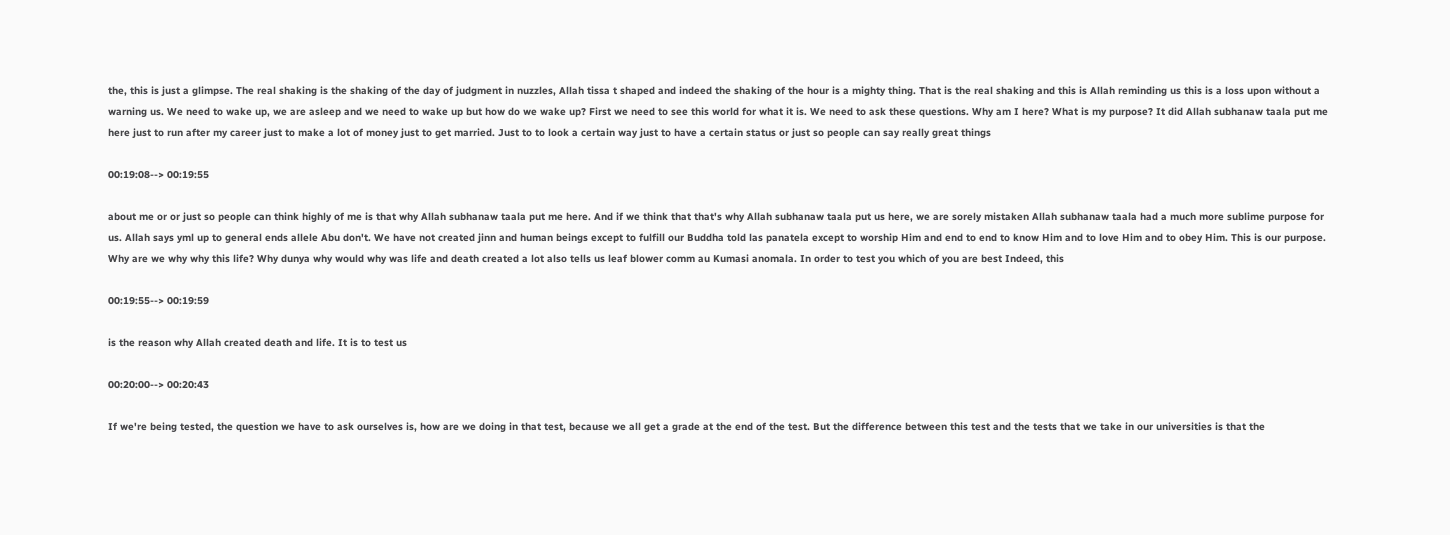the, this is just a glimpse. The real shaking is the shaking of the day of judgment in nuzzles, Allah tissa t shaped and indeed the shaking of the hour is a mighty thing. That is the real shaking and this is Allah reminding us this is a loss upon without a warning us. We need to wake up, we are asleep and we need to wake up but how do we wake up? First we need to see this world for what it is. We need to ask these questions. Why am I here? What is my purpose? It did Allah subhanaw taala put me here just to run after my career just to make a lot of money just to get married. Just to to look a certain way just to have a certain status or just so people can say really great things

00:19:08--> 00:19:55

about me or or just so people can think highly of me is that why Allah subhanaw taala put me here. And if we think that that's why Allah subhanaw taala put us here, we are sorely mistaken Allah subhanaw taala had a much more sublime purpose for us. Allah says yml up to general ends allele Abu don't. We have not created jinn and human beings except to fulfill our Buddha told las panatela except to worship Him and end to end to know Him and to love Him and to obey Him. This is our purpose. Why are we why why this life? Why dunya why would why was life and death created a lot also tells us leaf blower comm au Kumasi anomala. In order to test you which of you are best Indeed, this

00:19:55--> 00:19:59

is the reason why Allah created death and life. It is to test us

00:20:00--> 00:20:43

If we're being tested, the question we have to ask ourselves is, how are we doing in that test, because we all get a grade at the end of the test. But the difference between this test and the tests that we take in our universities is that the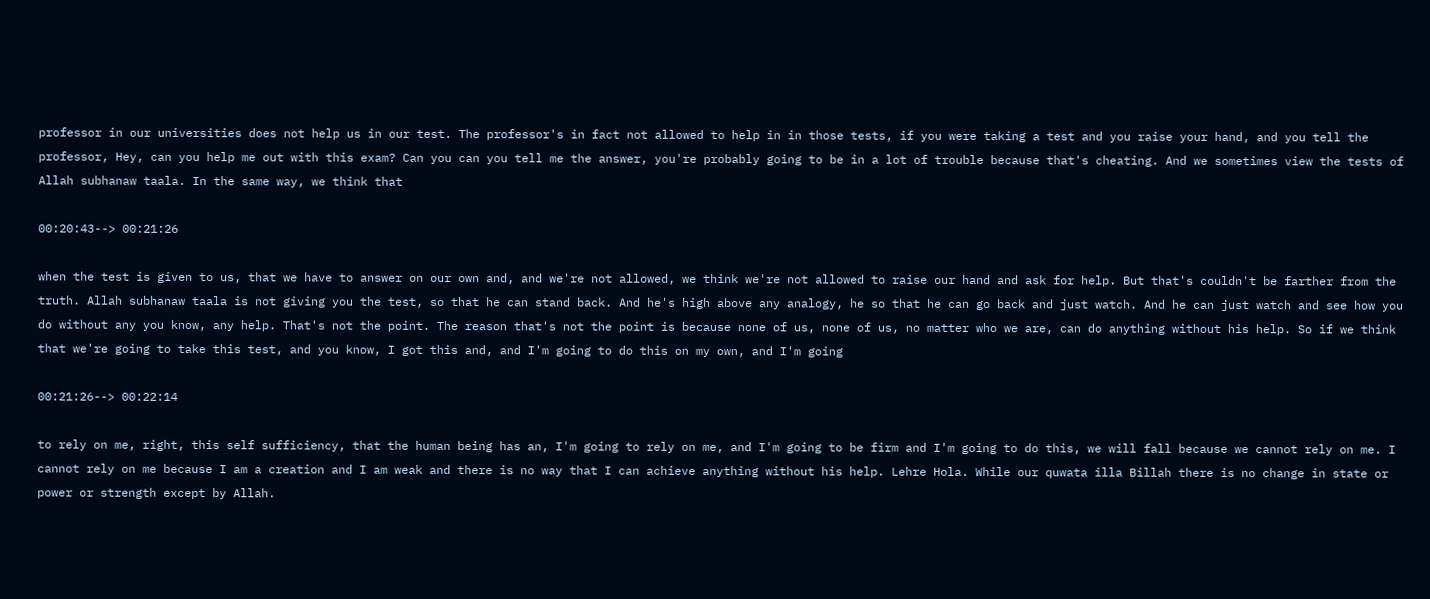professor in our universities does not help us in our test. The professor's in fact not allowed to help in in those tests, if you were taking a test and you raise your hand, and you tell the professor, Hey, can you help me out with this exam? Can you can you tell me the answer, you're probably going to be in a lot of trouble because that's cheating. And we sometimes view the tests of Allah subhanaw taala. In the same way, we think that

00:20:43--> 00:21:26

when the test is given to us, that we have to answer on our own and, and we're not allowed, we think we're not allowed to raise our hand and ask for help. But that's couldn't be farther from the truth. Allah subhanaw taala is not giving you the test, so that he can stand back. And he's high above any analogy, he so that he can go back and just watch. And he can just watch and see how you do without any you know, any help. That's not the point. The reason that's not the point is because none of us, none of us, no matter who we are, can do anything without his help. So if we think that we're going to take this test, and you know, I got this and, and I'm going to do this on my own, and I'm going

00:21:26--> 00:22:14

to rely on me, right, this self sufficiency, that the human being has an, I'm going to rely on me, and I'm going to be firm and I'm going to do this, we will fall because we cannot rely on me. I cannot rely on me because I am a creation and I am weak and there is no way that I can achieve anything without his help. Lehre Hola. While our quwata illa Billah there is no change in state or power or strength except by Allah.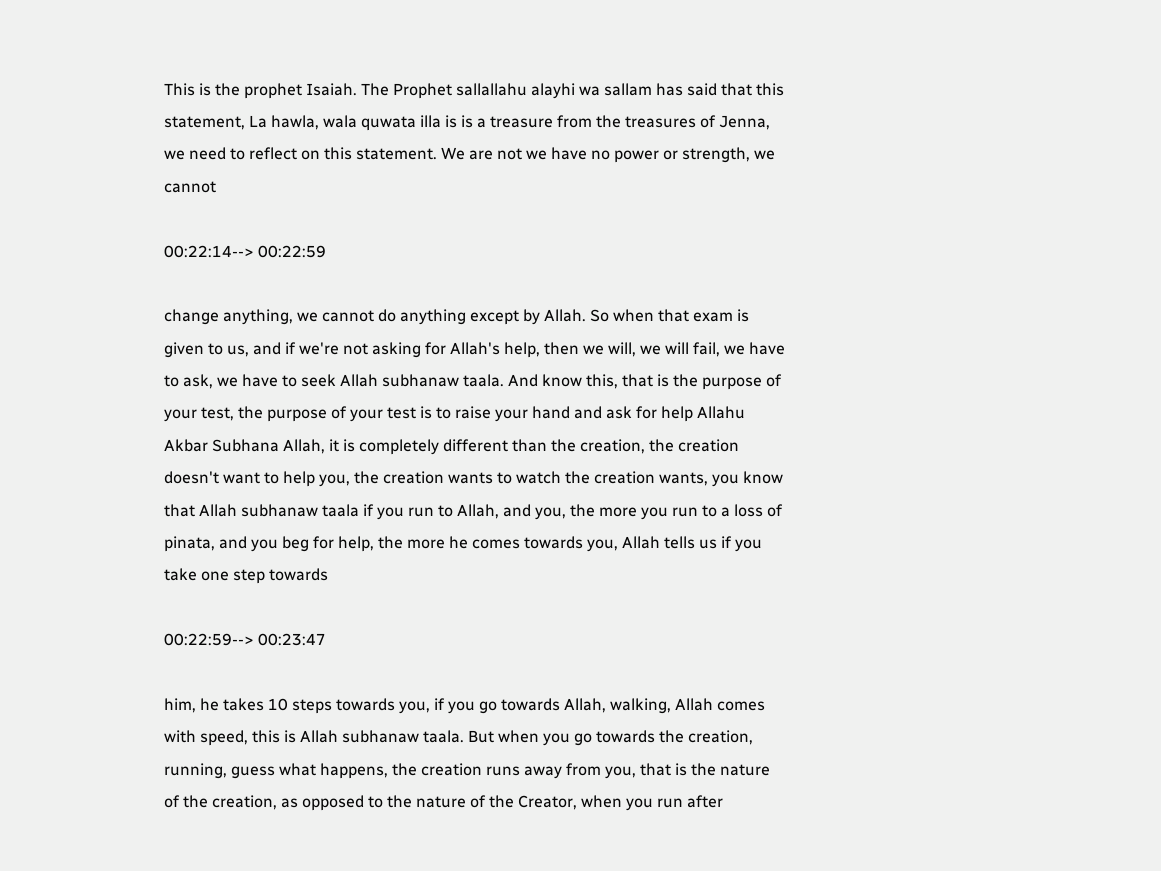This is the prophet Isaiah. The Prophet sallallahu alayhi wa sallam has said that this statement, La hawla, wala quwata illa is is a treasure from the treasures of Jenna, we need to reflect on this statement. We are not we have no power or strength, we cannot

00:22:14--> 00:22:59

change anything, we cannot do anything except by Allah. So when that exam is given to us, and if we're not asking for Allah's help, then we will, we will fail, we have to ask, we have to seek Allah subhanaw taala. And know this, that is the purpose of your test, the purpose of your test is to raise your hand and ask for help Allahu Akbar Subhana Allah, it is completely different than the creation, the creation doesn't want to help you, the creation wants to watch the creation wants, you know that Allah subhanaw taala if you run to Allah, and you, the more you run to a loss of pinata, and you beg for help, the more he comes towards you, Allah tells us if you take one step towards

00:22:59--> 00:23:47

him, he takes 10 steps towards you, if you go towards Allah, walking, Allah comes with speed, this is Allah subhanaw taala. But when you go towards the creation, running, guess what happens, the creation runs away from you, that is the nature of the creation, as opposed to the nature of the Creator, when you run after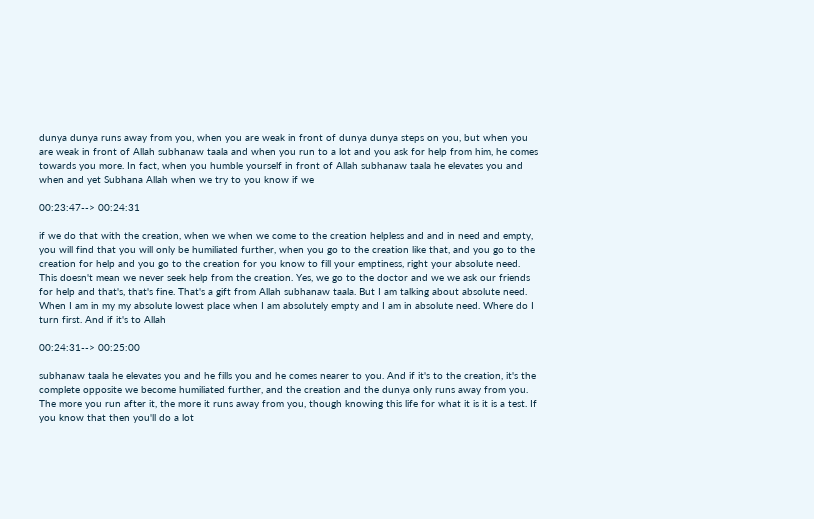dunya dunya runs away from you, when you are weak in front of dunya dunya steps on you, but when you are weak in front of Allah subhanaw taala and when you run to a lot and you ask for help from him, he comes towards you more. In fact, when you humble yourself in front of Allah subhanaw taala he elevates you and when and yet Subhana Allah when we try to you know if we

00:23:47--> 00:24:31

if we do that with the creation, when we when we come to the creation helpless and and in need and empty, you will find that you will only be humiliated further, when you go to the creation like that, and you go to the creation for help and you go to the creation for you know to fill your emptiness, right your absolute need. This doesn't mean we never seek help from the creation. Yes, we go to the doctor and we we ask our friends for help and that's, that's fine. That's a gift from Allah subhanaw taala. But I am talking about absolute need. When I am in my my absolute lowest place when I am absolutely empty and I am in absolute need. Where do I turn first. And if it's to Allah

00:24:31--> 00:25:00

subhanaw taala he elevates you and he fills you and he comes nearer to you. And if it's to the creation, it's the complete opposite we become humiliated further, and the creation and the dunya only runs away from you. The more you run after it, the more it runs away from you, though knowing this life for what it is it is a test. If you know that then you'll do a lot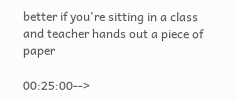better if you're sitting in a class and teacher hands out a piece of paper

00:25:00-->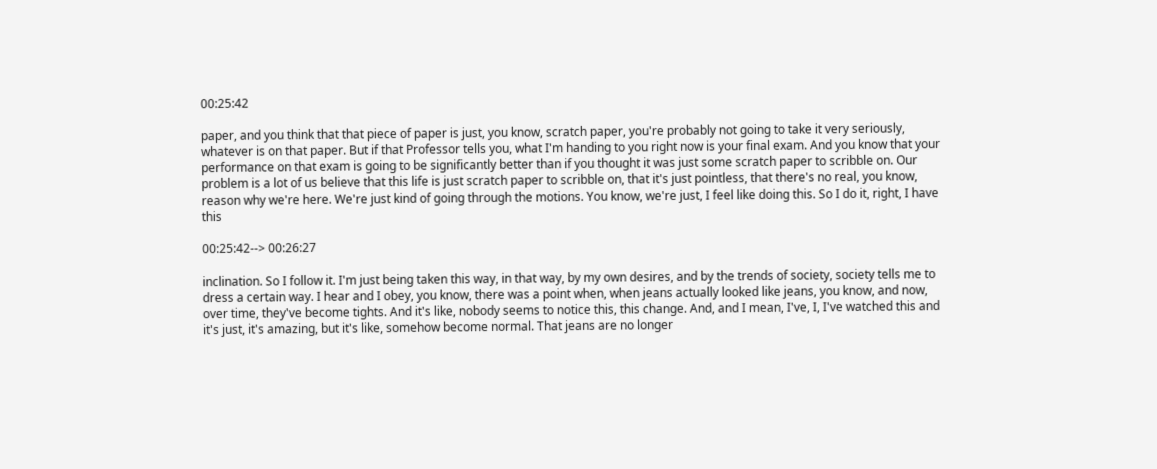00:25:42

paper, and you think that that piece of paper is just, you know, scratch paper, you're probably not going to take it very seriously, whatever is on that paper. But if that Professor tells you, what I'm handing to you right now is your final exam. And you know that your performance on that exam is going to be significantly better than if you thought it was just some scratch paper to scribble on. Our problem is a lot of us believe that this life is just scratch paper to scribble on, that it's just pointless, that there's no real, you know, reason why we're here. We're just kind of going through the motions. You know, we're just, I feel like doing this. So I do it, right, I have this

00:25:42--> 00:26:27

inclination. So I follow it. I'm just being taken this way, in that way, by my own desires, and by the trends of society, society tells me to dress a certain way. I hear and I obey, you know, there was a point when, when jeans actually looked like jeans, you know, and now, over time, they've become tights. And it's like, nobody seems to notice this, this change. And, and I mean, I've, I, I've watched this and it's just, it's amazing, but it's like, somehow become normal. That jeans are no longer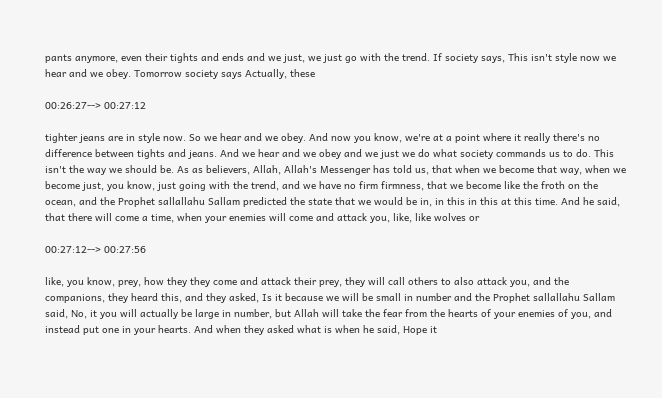pants anymore, even their tights and ends and we just, we just go with the trend. If society says, This isn't style now we hear and we obey. Tomorrow society says Actually, these

00:26:27--> 00:27:12

tighter jeans are in style now. So we hear and we obey. And now you know, we're at a point where it really there's no difference between tights and jeans. And we hear and we obey and we just we do what society commands us to do. This isn't the way we should be. As as believers, Allah, Allah's Messenger has told us, that when we become that way, when we become just, you know, just going with the trend, and we have no firm firmness, that we become like the froth on the ocean, and the Prophet sallallahu Sallam predicted the state that we would be in, in this in this at this time. And he said, that there will come a time, when your enemies will come and attack you, like, like wolves or

00:27:12--> 00:27:56

like, you know, prey, how they they come and attack their prey, they will call others to also attack you, and the companions, they heard this, and they asked, Is it because we will be small in number and the Prophet sallallahu Sallam said, No, it you will actually be large in number, but Allah will take the fear from the hearts of your enemies of you, and instead put one in your hearts. And when they asked what is when he said, Hope it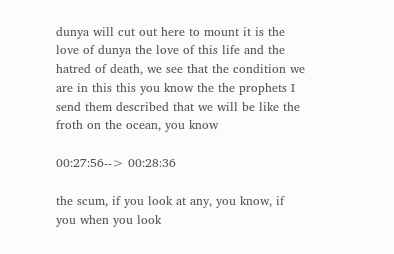dunya will cut out here to mount it is the love of dunya the love of this life and the hatred of death, we see that the condition we are in this this you know the the prophets I send them described that we will be like the froth on the ocean, you know

00:27:56--> 00:28:36

the scum, if you look at any, you know, if you when you look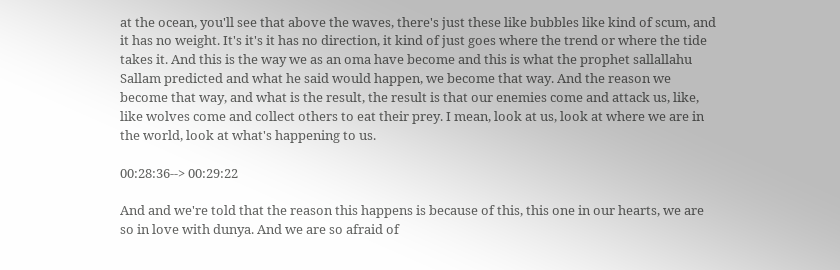at the ocean, you'll see that above the waves, there's just these like bubbles like kind of scum, and it has no weight. It's it's it has no direction, it kind of just goes where the trend or where the tide takes it. And this is the way we as an oma have become and this is what the prophet sallallahu Sallam predicted and what he said would happen, we become that way. And the reason we become that way, and what is the result, the result is that our enemies come and attack us, like, like wolves come and collect others to eat their prey. I mean, look at us, look at where we are in the world, look at what's happening to us.

00:28:36--> 00:29:22

And and we're told that the reason this happens is because of this, this one in our hearts, we are so in love with dunya. And we are so afraid of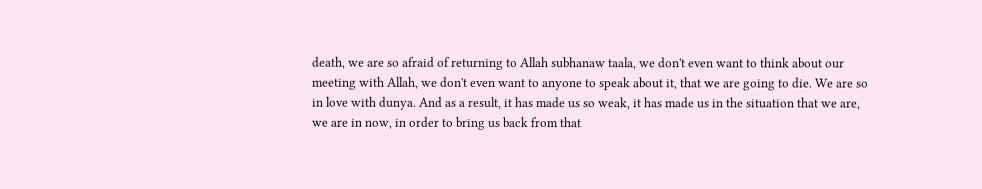death, we are so afraid of returning to Allah subhanaw taala, we don't even want to think about our meeting with Allah, we don't even want to anyone to speak about it, that we are going to die. We are so in love with dunya. And as a result, it has made us so weak, it has made us in the situation that we are, we are in now, in order to bring us back from that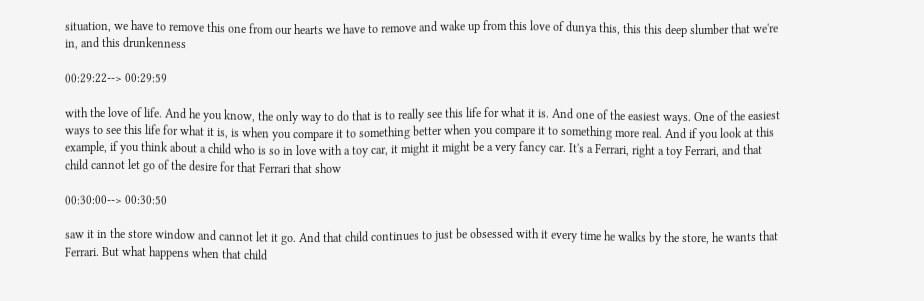situation, we have to remove this one from our hearts we have to remove and wake up from this love of dunya this, this this deep slumber that we're in, and this drunkenness

00:29:22--> 00:29:59

with the love of life. And he you know, the only way to do that is to really see this life for what it is. And one of the easiest ways. One of the easiest ways to see this life for what it is, is when you compare it to something better when you compare it to something more real. And if you look at this example, if you think about a child who is so in love with a toy car, it might it might be a very fancy car. It's a Ferrari, right a toy Ferrari, and that child cannot let go of the desire for that Ferrari that show

00:30:00--> 00:30:50

saw it in the store window and cannot let it go. And that child continues to just be obsessed with it every time he walks by the store, he wants that Ferrari. But what happens when that child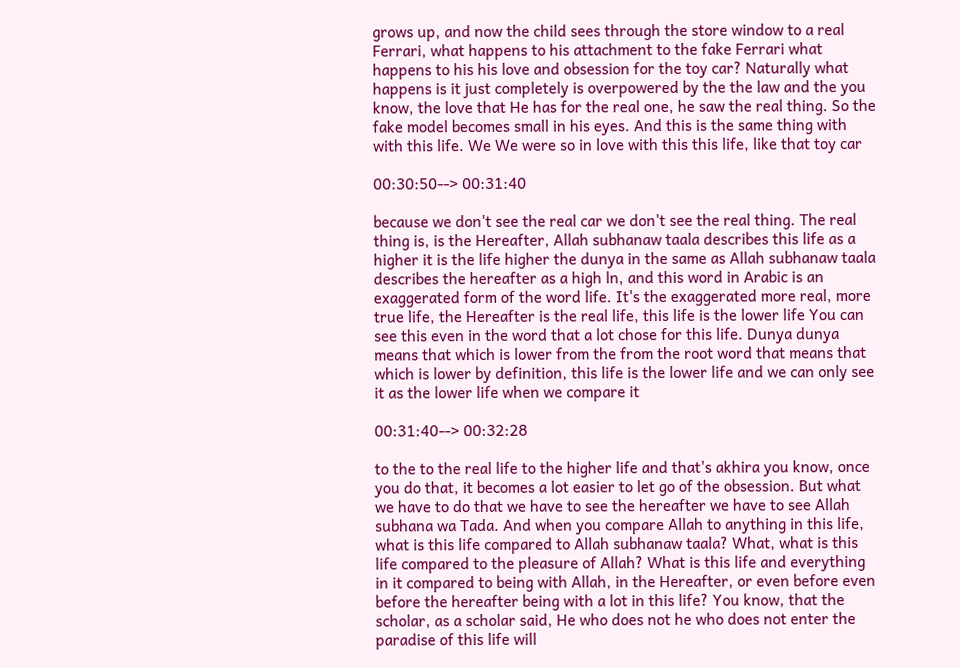grows up, and now the child sees through the store window to a real Ferrari, what happens to his attachment to the fake Ferrari what happens to his his love and obsession for the toy car? Naturally what happens is it just completely is overpowered by the the law and the you know, the love that He has for the real one, he saw the real thing. So the fake model becomes small in his eyes. And this is the same thing with with this life. We We were so in love with this this life, like that toy car

00:30:50--> 00:31:40

because we don't see the real car we don't see the real thing. The real thing is, is the Hereafter, Allah subhanaw taala describes this life as a higher it is the life higher the dunya in the same as Allah subhanaw taala describes the hereafter as a high ln, and this word in Arabic is an exaggerated form of the word life. It's the exaggerated more real, more true life, the Hereafter is the real life, this life is the lower life You can see this even in the word that a lot chose for this life. Dunya dunya means that which is lower from the from the root word that means that which is lower by definition, this life is the lower life and we can only see it as the lower life when we compare it

00:31:40--> 00:32:28

to the to the real life to the higher life and that's akhira you know, once you do that, it becomes a lot easier to let go of the obsession. But what we have to do that we have to see the hereafter we have to see Allah subhana wa Tada. And when you compare Allah to anything in this life, what is this life compared to Allah subhanaw taala? What, what is this life compared to the pleasure of Allah? What is this life and everything in it compared to being with Allah, in the Hereafter, or even before even before the hereafter being with a lot in this life? You know, that the scholar, as a scholar said, He who does not he who does not enter the paradise of this life will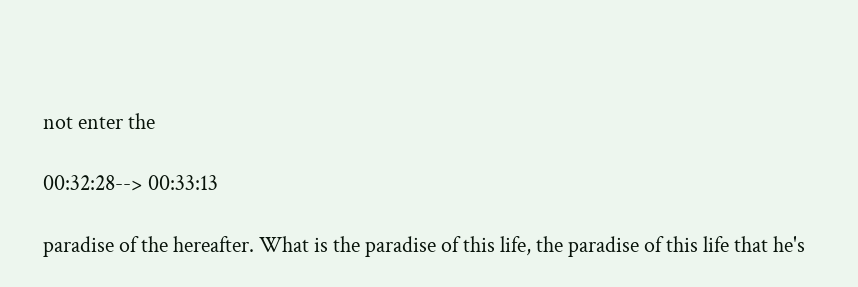not enter the

00:32:28--> 00:33:13

paradise of the hereafter. What is the paradise of this life, the paradise of this life that he's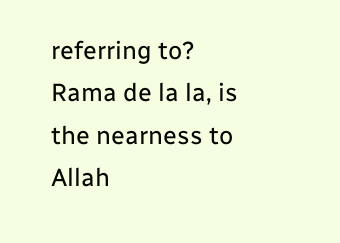referring to? Rama de la la, is the nearness to Allah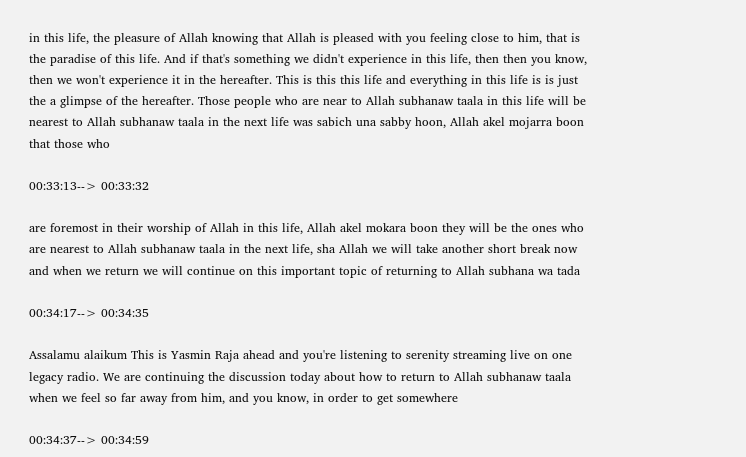in this life, the pleasure of Allah knowing that Allah is pleased with you feeling close to him, that is the paradise of this life. And if that's something we didn't experience in this life, then then you know, then we won't experience it in the hereafter. This is this this life and everything in this life is is just the a glimpse of the hereafter. Those people who are near to Allah subhanaw taala in this life will be nearest to Allah subhanaw taala in the next life was sabich una sabby hoon, Allah akel mojarra boon that those who

00:33:13--> 00:33:32

are foremost in their worship of Allah in this life, Allah akel mokara boon they will be the ones who are nearest to Allah subhanaw taala in the next life, sha Allah we will take another short break now and when we return we will continue on this important topic of returning to Allah subhana wa tada

00:34:17--> 00:34:35

Assalamu alaikum This is Yasmin Raja ahead and you're listening to serenity streaming live on one legacy radio. We are continuing the discussion today about how to return to Allah subhanaw taala when we feel so far away from him, and you know, in order to get somewhere

00:34:37--> 00:34:59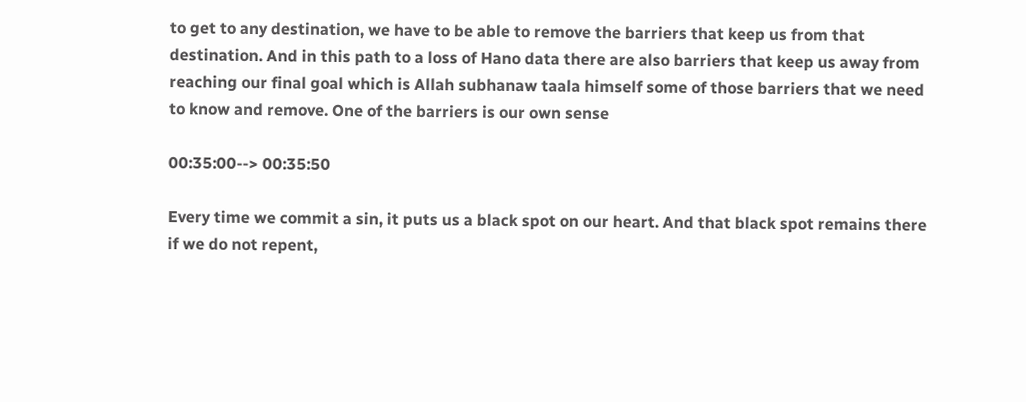to get to any destination, we have to be able to remove the barriers that keep us from that destination. And in this path to a loss of Hano data there are also barriers that keep us away from reaching our final goal which is Allah subhanaw taala himself some of those barriers that we need to know and remove. One of the barriers is our own sense

00:35:00--> 00:35:50

Every time we commit a sin, it puts us a black spot on our heart. And that black spot remains there if we do not repent,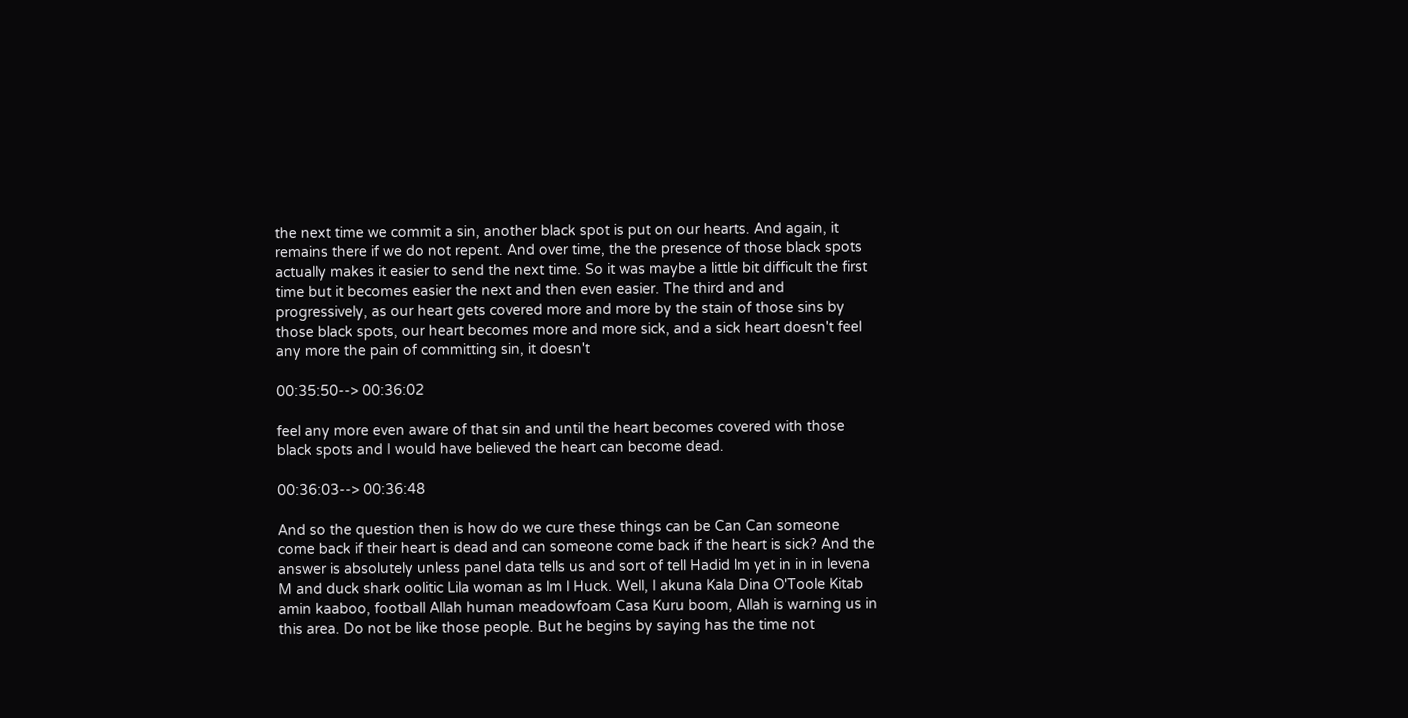the next time we commit a sin, another black spot is put on our hearts. And again, it remains there if we do not repent. And over time, the the presence of those black spots actually makes it easier to send the next time. So it was maybe a little bit difficult the first time but it becomes easier the next and then even easier. The third and and progressively, as our heart gets covered more and more by the stain of those sins by those black spots, our heart becomes more and more sick, and a sick heart doesn't feel any more the pain of committing sin, it doesn't

00:35:50--> 00:36:02

feel any more even aware of that sin and until the heart becomes covered with those black spots and I would have believed the heart can become dead.

00:36:03--> 00:36:48

And so the question then is how do we cure these things can be Can Can someone come back if their heart is dead and can someone come back if the heart is sick? And the answer is absolutely unless panel data tells us and sort of tell Hadid lm yet in in in levena M and duck shark oolitic Lila woman as lm l Huck. Well, I akuna Kala Dina O'Toole Kitab amin kaaboo, football Allah human meadowfoam Casa Kuru boom, Allah is warning us in this area. Do not be like those people. But he begins by saying has the time not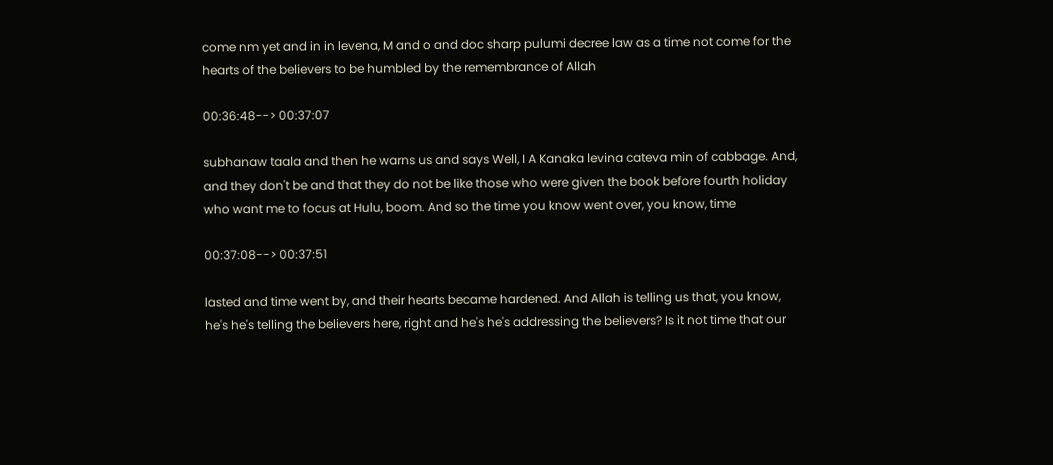come nm yet and in in levena, M and o and doc sharp pulumi decree law as a time not come for the hearts of the believers to be humbled by the remembrance of Allah

00:36:48--> 00:37:07

subhanaw taala and then he warns us and says Well, I A Kanaka levina cateva min of cabbage. And, and they don't be and that they do not be like those who were given the book before fourth holiday who want me to focus at Hulu, boom. And so the time you know went over, you know, time

00:37:08--> 00:37:51

lasted and time went by, and their hearts became hardened. And Allah is telling us that, you know, he's he's telling the believers here, right and he's he's addressing the believers? Is it not time that our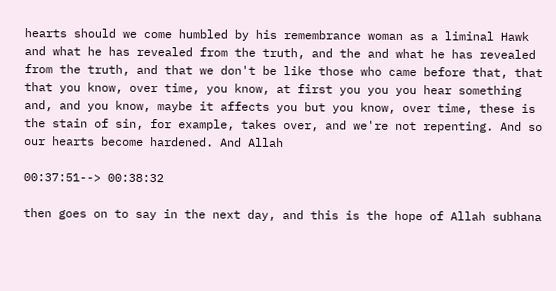hearts should we come humbled by his remembrance woman as a liminal Hawk and what he has revealed from the truth, and the and what he has revealed from the truth, and that we don't be like those who came before that, that that you know, over time, you know, at first you you you hear something and, and you know, maybe it affects you but you know, over time, these is the stain of sin, for example, takes over, and we're not repenting. And so our hearts become hardened. And Allah

00:37:51--> 00:38:32

then goes on to say in the next day, and this is the hope of Allah subhana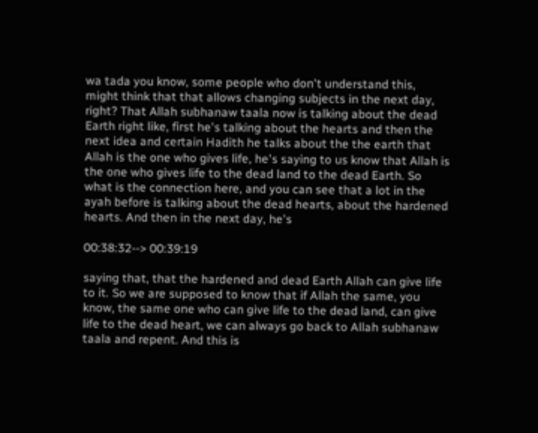wa tada you know, some people who don't understand this, might think that that allows changing subjects in the next day, right? That Allah subhanaw taala now is talking about the dead Earth right like, first he's talking about the hearts and then the next idea and certain Hadith he talks about the the earth that Allah is the one who gives life, he's saying to us know that Allah is the one who gives life to the dead land to the dead Earth. So what is the connection here, and you can see that a lot in the ayah before is talking about the dead hearts, about the hardened hearts. And then in the next day, he's

00:38:32--> 00:39:19

saying that, that the hardened and dead Earth Allah can give life to it. So we are supposed to know that if Allah the same, you know, the same one who can give life to the dead land, can give life to the dead heart, we can always go back to Allah subhanaw taala and repent. And this is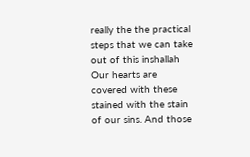really the the practical steps that we can take out of this inshallah Our hearts are covered with these stained with the stain of our sins. And those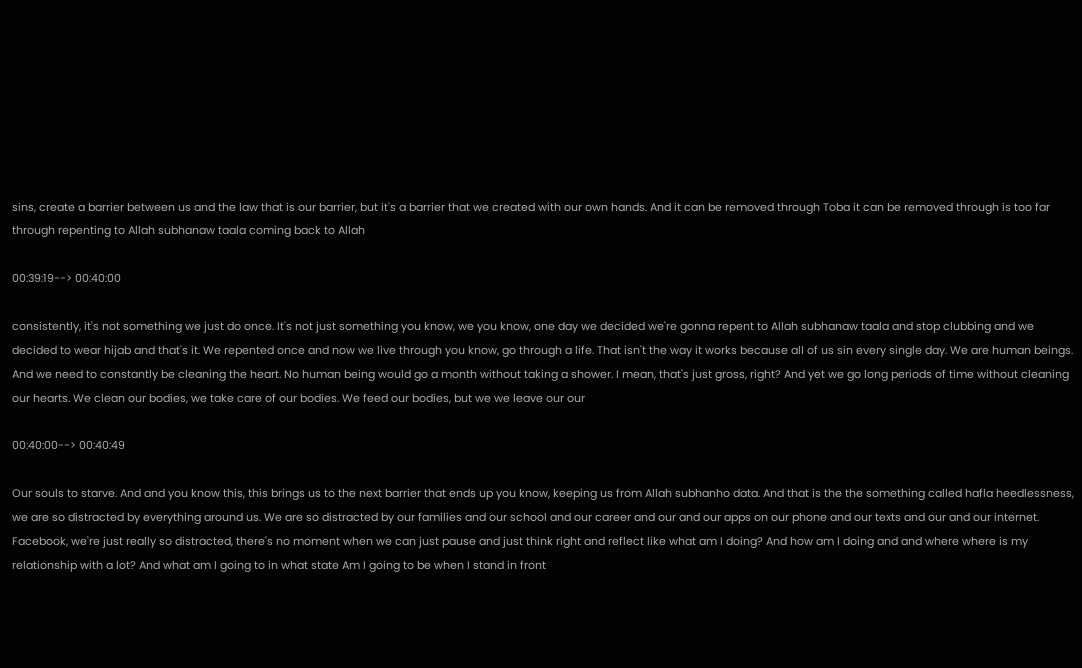sins, create a barrier between us and the law that is our barrier, but it's a barrier that we created with our own hands. And it can be removed through Toba it can be removed through is too far through repenting to Allah subhanaw taala coming back to Allah

00:39:19--> 00:40:00

consistently, it's not something we just do once. It's not just something you know, we you know, one day we decided we're gonna repent to Allah subhanaw taala and stop clubbing and we decided to wear hijab and that's it. We repented once and now we live through you know, go through a life. That isn't the way it works because all of us sin every single day. We are human beings. And we need to constantly be cleaning the heart. No human being would go a month without taking a shower. I mean, that's just gross, right? And yet we go long periods of time without cleaning our hearts. We clean our bodies, we take care of our bodies. We feed our bodies, but we we leave our our

00:40:00--> 00:40:49

Our souls to starve. And and you know this, this brings us to the next barrier that ends up you know, keeping us from Allah subhanho data. And that is the the something called hafla heedlessness, we are so distracted by everything around us. We are so distracted by our families and our school and our career and our and our apps on our phone and our texts and our and our internet. Facebook, we're just really so distracted, there's no moment when we can just pause and just think right and reflect like what am I doing? And how am I doing and and where where is my relationship with a lot? And what am I going to in what state Am I going to be when I stand in front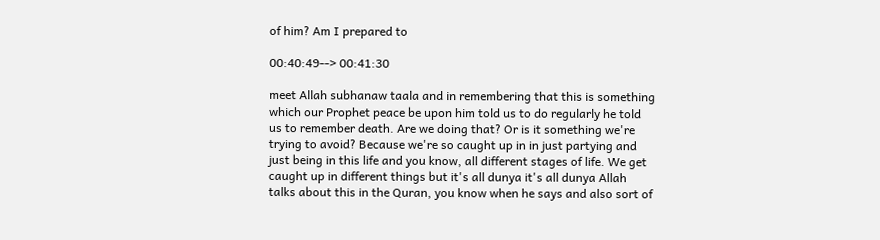of him? Am I prepared to

00:40:49--> 00:41:30

meet Allah subhanaw taala and in remembering that this is something which our Prophet peace be upon him told us to do regularly he told us to remember death. Are we doing that? Or is it something we're trying to avoid? Because we're so caught up in in just partying and just being in this life and you know, all different stages of life. We get caught up in different things but it's all dunya it's all dunya Allah talks about this in the Quran, you know when he says and also sort of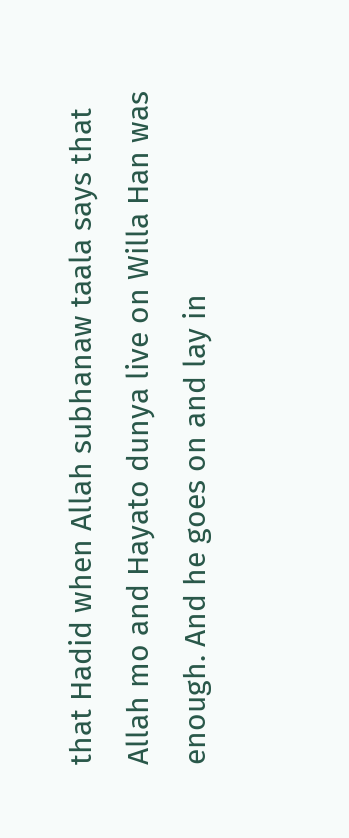that Hadid when Allah subhanaw taala says that Allah mo and Hayato dunya live on Willa Han was enough. And he goes on and lay in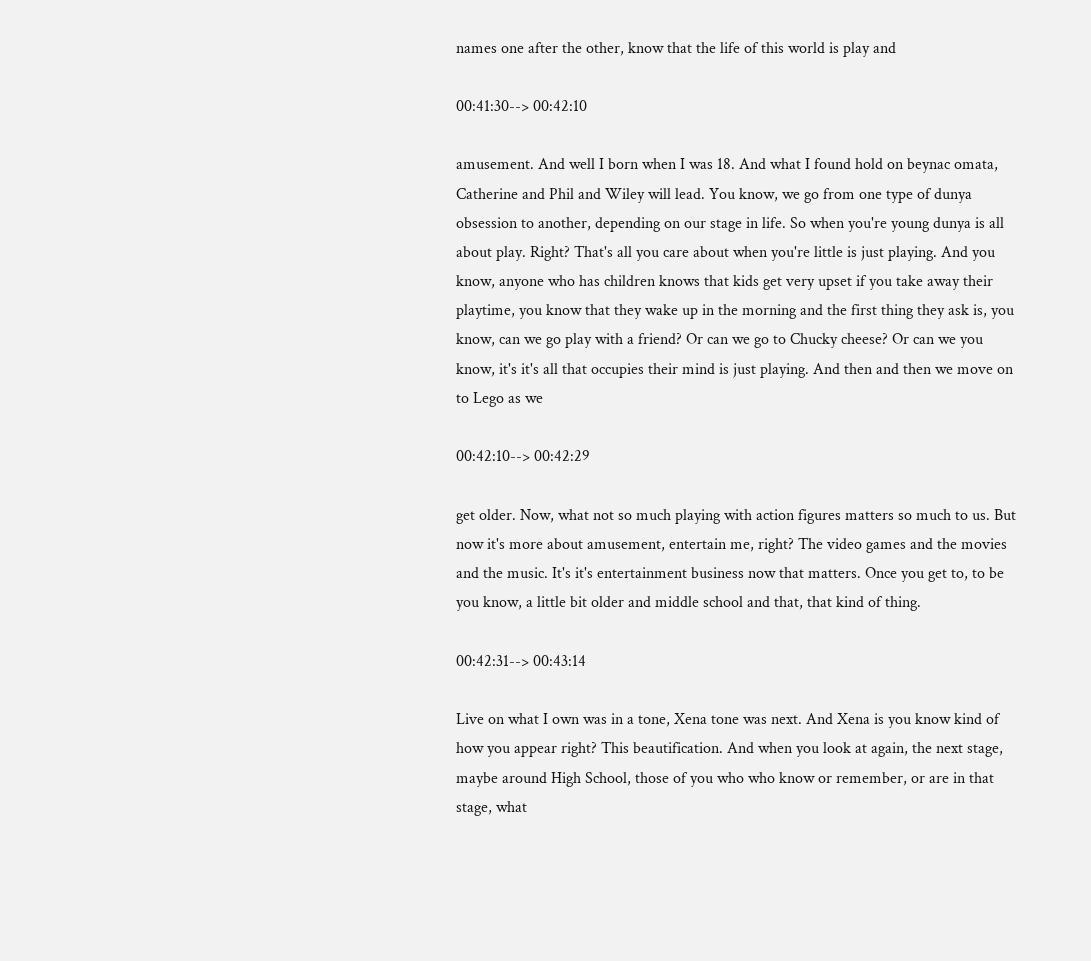names one after the other, know that the life of this world is play and

00:41:30--> 00:42:10

amusement. And well I born when I was 18. And what I found hold on beynac omata, Catherine and Phil and Wiley will lead. You know, we go from one type of dunya obsession to another, depending on our stage in life. So when you're young dunya is all about play. Right? That's all you care about when you're little is just playing. And you know, anyone who has children knows that kids get very upset if you take away their playtime, you know that they wake up in the morning and the first thing they ask is, you know, can we go play with a friend? Or can we go to Chucky cheese? Or can we you know, it's it's all that occupies their mind is just playing. And then and then we move on to Lego as we

00:42:10--> 00:42:29

get older. Now, what not so much playing with action figures matters so much to us. But now it's more about amusement, entertain me, right? The video games and the movies and the music. It's it's entertainment business now that matters. Once you get to, to be you know, a little bit older and middle school and that, that kind of thing.

00:42:31--> 00:43:14

Live on what I own was in a tone, Xena tone was next. And Xena is you know kind of how you appear right? This beautification. And when you look at again, the next stage, maybe around High School, those of you who who know or remember, or are in that stage, what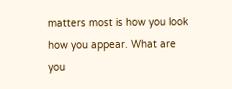matters most is how you look how you appear. What are you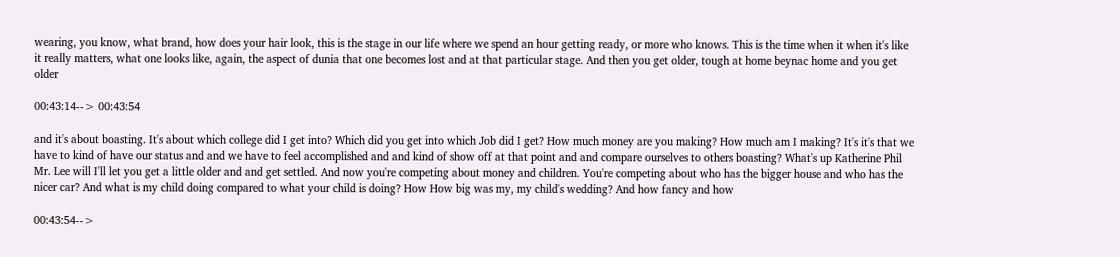wearing, you know, what brand, how does your hair look, this is the stage in our life where we spend an hour getting ready, or more who knows. This is the time when it when it's like it really matters, what one looks like, again, the aspect of dunia that one becomes lost and at that particular stage. And then you get older, tough at home beynac home and you get older

00:43:14--> 00:43:54

and it's about boasting. It's about which college did I get into? Which did you get into which Job did I get? How much money are you making? How much am I making? It's it's that we have to kind of have our status and and we have to feel accomplished and and kind of show off at that point and and compare ourselves to others boasting? What's up Katherine Phil Mr. Lee will I'll let you get a little older and and get settled. And now you're competing about money and children. You're competing about who has the bigger house and who has the nicer car? And what is my child doing compared to what your child is doing? How How big was my, my child's wedding? And how fancy and how

00:43:54-->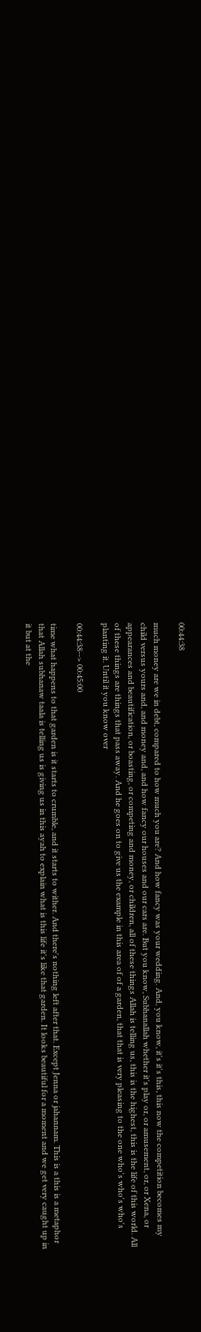00:44:38

much money are we in debt, compared to how much you are? And how fancy was your wedding. And, you know, it's it's this, this now the competition becomes my child versus yours and, and money and, and how fancy our houses and our cars are. But you know, Subhanallah whether it's play or, or amusement, or, or Xena, or appearances and beautification, or boasting, or competing and money, or children, all of these things Allah is telling us, this is the highest, this is the life of this world. All of these things are things that pass away. And he goes on to give us the example in this area of of a garden, that that is very pleasing to the one who's who's who's planting it. Until it you know over

00:44:38--> 00:45:00

time what happens to that garden is it starts to crumble, and it starts to wither. And there's nothing left after that. Except Jenna or jahannam. This is a this is a metaphor that Allah subhanaw taala is telling us is giving us in this ayah to explain what is this life it's like that garden. It looks beautiful for a moment and we get very caught up in it but at the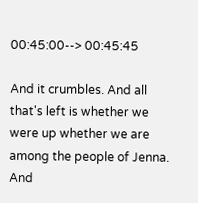00:45:00--> 00:45:45

And it crumbles. And all that's left is whether we were up whether we are among the people of Jenna. And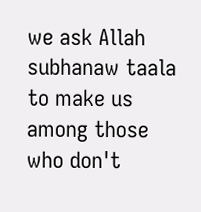we ask Allah subhanaw taala to make us among those who don't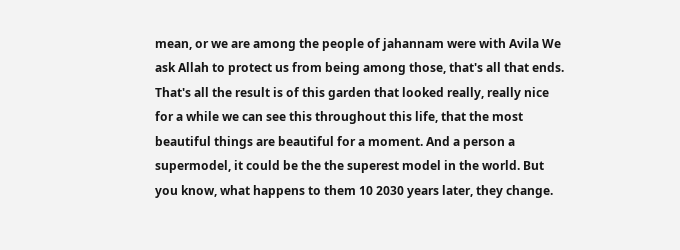mean, or we are among the people of jahannam were with Avila We ask Allah to protect us from being among those, that's all that ends. That's all the result is of this garden that looked really, really nice for a while we can see this throughout this life, that the most beautiful things are beautiful for a moment. And a person a supermodel, it could be the the superest model in the world. But you know, what happens to them 10 2030 years later, they change.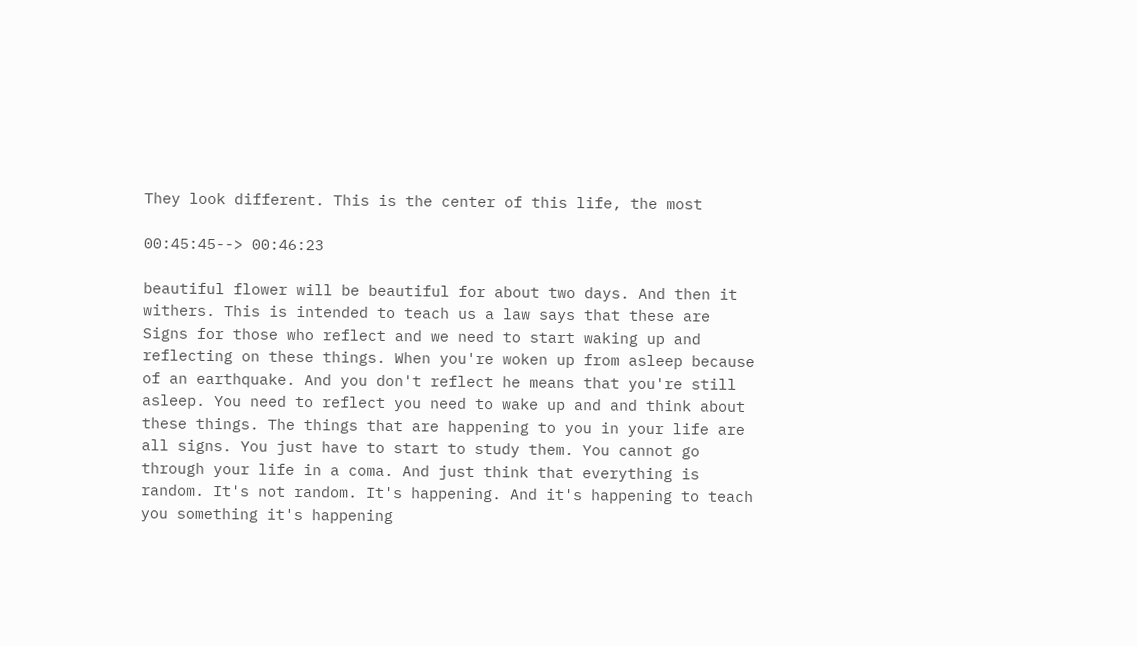They look different. This is the center of this life, the most

00:45:45--> 00:46:23

beautiful flower will be beautiful for about two days. And then it withers. This is intended to teach us a law says that these are Signs for those who reflect and we need to start waking up and reflecting on these things. When you're woken up from asleep because of an earthquake. And you don't reflect he means that you're still asleep. You need to reflect you need to wake up and and think about these things. The things that are happening to you in your life are all signs. You just have to start to study them. You cannot go through your life in a coma. And just think that everything is random. It's not random. It's happening. And it's happening to teach you something it's happening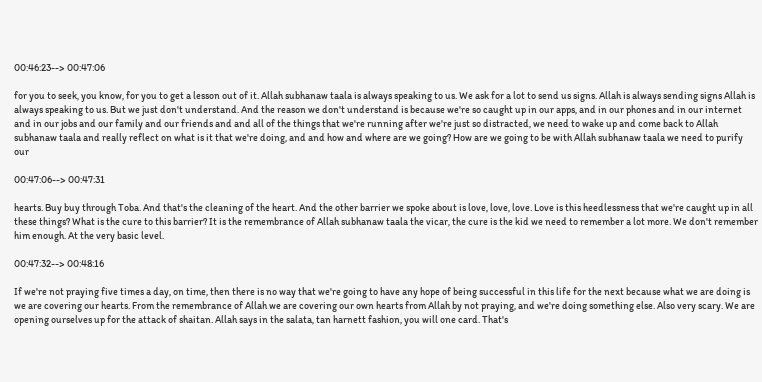00:46:23--> 00:47:06

for you to seek, you know, for you to get a lesson out of it. Allah subhanaw taala is always speaking to us. We ask for a lot to send us signs. Allah is always sending signs Allah is always speaking to us. But we just don't understand. And the reason we don't understand is because we're so caught up in our apps, and in our phones and in our internet and in our jobs and our family and our friends and and all of the things that we're running after we're just so distracted, we need to wake up and come back to Allah subhanaw taala and really reflect on what is it that we're doing, and and how and where are we going? How are we going to be with Allah subhanaw taala we need to purify our

00:47:06--> 00:47:31

hearts. Buy buy through Toba. And that's the cleaning of the heart. And the other barrier we spoke about is love, love, love. Love is this heedlessness that we're caught up in all these things? What is the cure to this barrier? It is the remembrance of Allah subhanaw taala the vicar, the cure is the kid we need to remember a lot more. We don't remember him enough. At the very basic level.

00:47:32--> 00:48:16

If we're not praying five times a day, on time, then there is no way that we're going to have any hope of being successful in this life for the next because what we are doing is we are covering our hearts. From the remembrance of Allah we are covering our own hearts from Allah by not praying, and we're doing something else. Also very scary. We are opening ourselves up for the attack of shaitan. Allah says in the salata, tan harnett fashion, you will one card. That's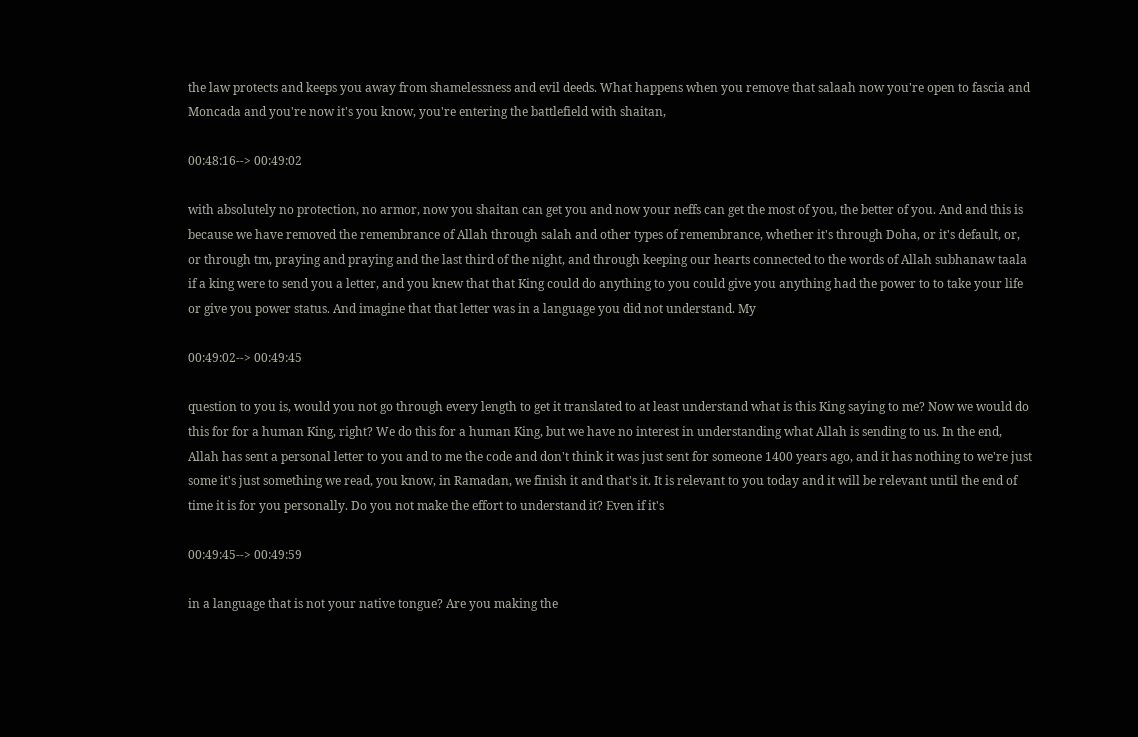the law protects and keeps you away from shamelessness and evil deeds. What happens when you remove that salaah now you're open to fascia and Moncada and you're now it's you know, you're entering the battlefield with shaitan,

00:48:16--> 00:49:02

with absolutely no protection, no armor, now you shaitan can get you and now your neffs can get the most of you, the better of you. And and this is because we have removed the remembrance of Allah through salah and other types of remembrance, whether it's through Doha, or it's default, or, or through tm, praying and praying and the last third of the night, and through keeping our hearts connected to the words of Allah subhanaw taala if a king were to send you a letter, and you knew that that King could do anything to you could give you anything had the power to to take your life or give you power status. And imagine that that letter was in a language you did not understand. My

00:49:02--> 00:49:45

question to you is, would you not go through every length to get it translated to at least understand what is this King saying to me? Now we would do this for for a human King, right? We do this for a human King, but we have no interest in understanding what Allah is sending to us. In the end, Allah has sent a personal letter to you and to me the code and don't think it was just sent for someone 1400 years ago, and it has nothing to we're just some it's just something we read, you know, in Ramadan, we finish it and that's it. It is relevant to you today and it will be relevant until the end of time it is for you personally. Do you not make the effort to understand it? Even if it's

00:49:45--> 00:49:59

in a language that is not your native tongue? Are you making the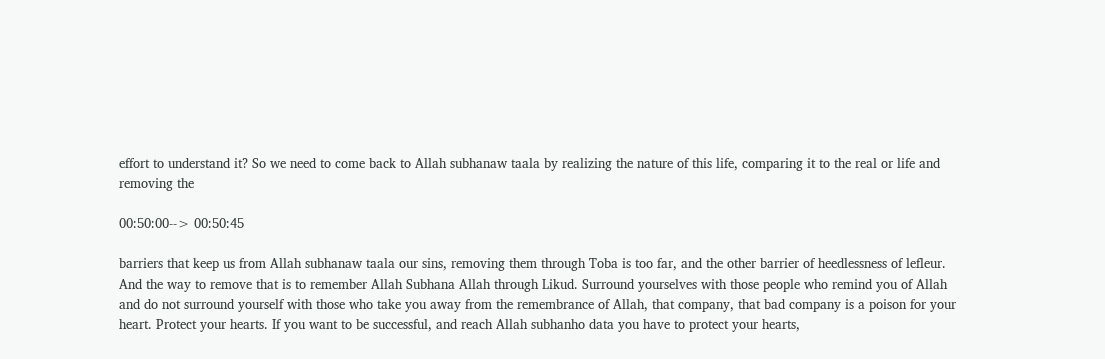effort to understand it? So we need to come back to Allah subhanaw taala by realizing the nature of this life, comparing it to the real or life and removing the

00:50:00--> 00:50:45

barriers that keep us from Allah subhanaw taala our sins, removing them through Toba is too far, and the other barrier of heedlessness of lefleur. And the way to remove that is to remember Allah Subhana Allah through Likud. Surround yourselves with those people who remind you of Allah and do not surround yourself with those who take you away from the remembrance of Allah, that company, that bad company is a poison for your heart. Protect your hearts. If you want to be successful, and reach Allah subhanho data you have to protect your hearts,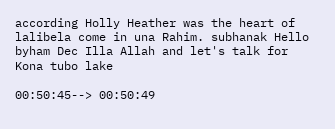according Holly Heather was the heart of lalibela come in una Rahim. subhanak Hello byham Dec Illa Allah and let's talk for Kona tubo lake

00:50:45--> 00:50:49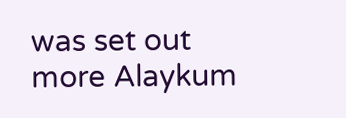was set out more Alaykum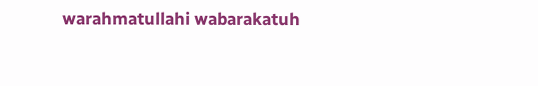warahmatullahi wabarakatuh